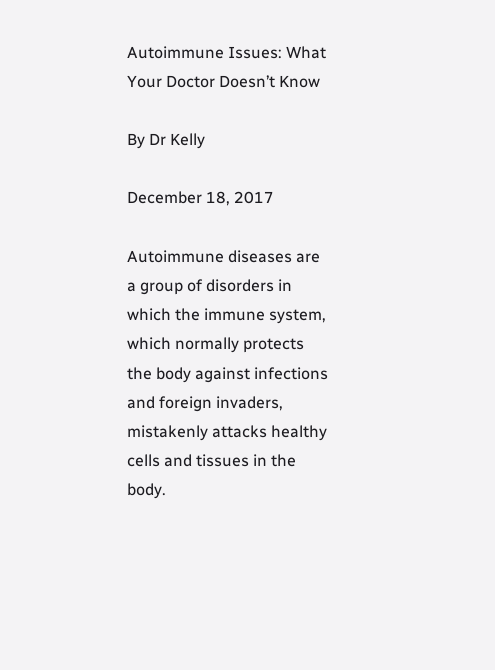Autoimmune Issues: What Your Doctor Doesn’t Know

By Dr Kelly

December 18, 2017

Autoimmune diseases are a group of disorders in which the immune system, which normally protects the body against infections and foreign invaders, mistakenly attacks healthy cells and tissues in the body.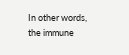In other words, the immune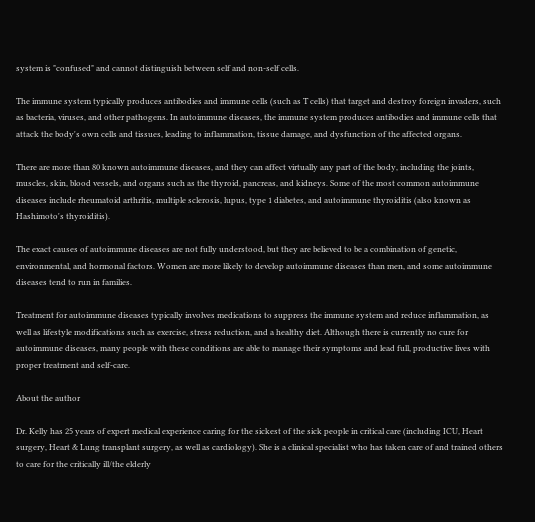system is "confused" and cannot distinguish between self and non-self cells.

The immune system typically produces antibodies and immune cells (such as T cells) that target and destroy foreign invaders, such as bacteria, viruses, and other pathogens. In autoimmune diseases, the immune system produces antibodies and immune cells that attack the body's own cells and tissues, leading to inflammation, tissue damage, and dysfunction of the affected organs.

There are more than 80 known autoimmune diseases, and they can affect virtually any part of the body, including the joints, muscles, skin, blood vessels, and organs such as the thyroid, pancreas, and kidneys. Some of the most common autoimmune diseases include rheumatoid arthritis, multiple sclerosis, lupus, type 1 diabetes, and autoimmune thyroiditis (also known as Hashimoto's thyroiditis).

The exact causes of autoimmune diseases are not fully understood, but they are believed to be a combination of genetic, environmental, and hormonal factors. Women are more likely to develop autoimmune diseases than men, and some autoimmune diseases tend to run in families.

Treatment for autoimmune diseases typically involves medications to suppress the immune system and reduce inflammation, as well as lifestyle modifications such as exercise, stress reduction, and a healthy diet. Although there is currently no cure for autoimmune diseases, many people with these conditions are able to manage their symptoms and lead full, productive lives with proper treatment and self-care.

About the author

Dr. Kelly has 25 years of expert medical experience caring for the sickest of the sick people in critical care (including ICU, Heart surgery, Heart & Lung transplant surgery, as well as cardiology). She is a clinical specialist who has taken care of and trained others to care for the critically ill/the elderly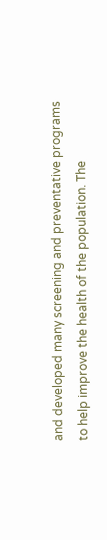and developed many screening and preventative programs to help improve the health of the population. The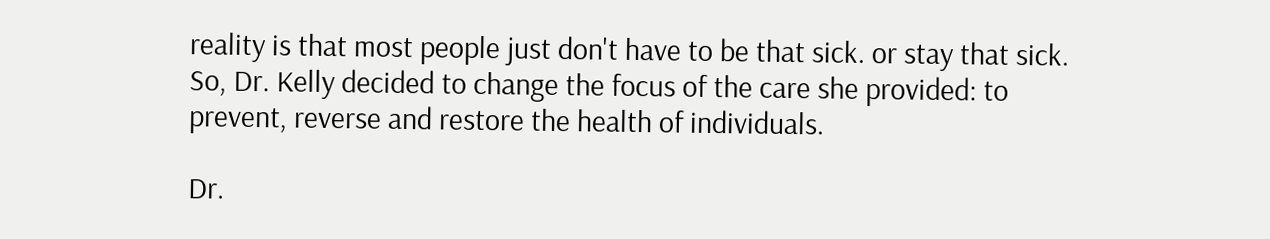reality is that most people just don't have to be that sick. or stay that sick. So, Dr. Kelly decided to change the focus of the care she provided: to prevent, reverse and restore the health of individuals.

Dr.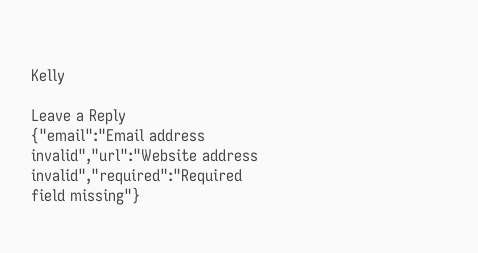Kelly

Leave a Reply
{"email":"Email address invalid","url":"Website address invalid","required":"Required field missing"}